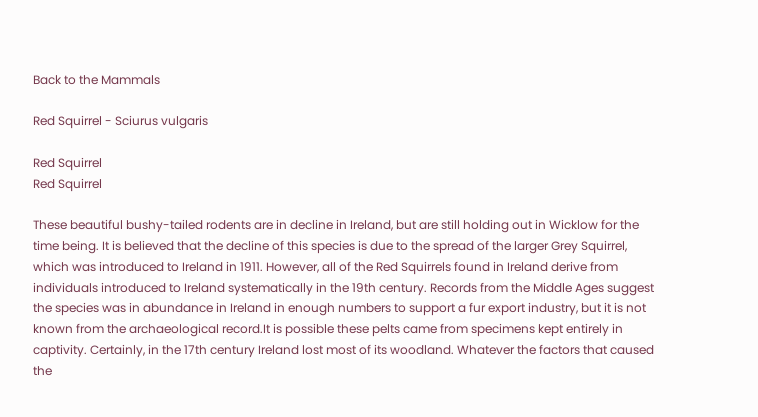Back to the Mammals

Red Squirrel - Sciurus vulgaris

Red Squirrel
Red Squirrel

These beautiful bushy-tailed rodents are in decline in Ireland, but are still holding out in Wicklow for the time being. It is believed that the decline of this species is due to the spread of the larger Grey Squirrel, which was introduced to Ireland in 1911. However, all of the Red Squirrels found in Ireland derive from individuals introduced to Ireland systematically in the 19th century. Records from the Middle Ages suggest the species was in abundance in Ireland in enough numbers to support a fur export industry, but it is not known from the archaeological record.It is possible these pelts came from specimens kept entirely in captivity. Certainly, in the 17th century Ireland lost most of its woodland. Whatever the factors that caused the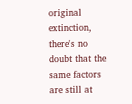original extinction, there's no doubt that the same factors are still at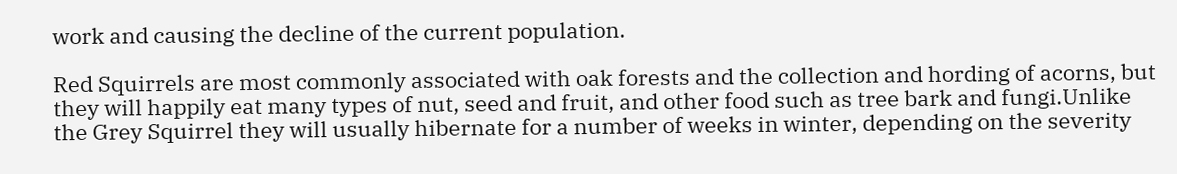work and causing the decline of the current population.

Red Squirrels are most commonly associated with oak forests and the collection and hording of acorns, but they will happily eat many types of nut, seed and fruit, and other food such as tree bark and fungi.Unlike the Grey Squirrel they will usually hibernate for a number of weeks in winter, depending on the severity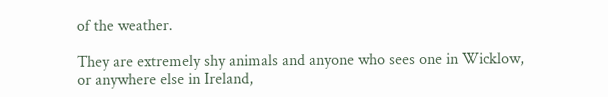of the weather.

They are extremely shy animals and anyone who sees one in Wicklow, or anywhere else in Ireland,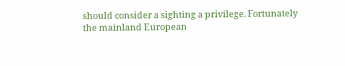should consider a sighting a privilege. Fortunately the mainland European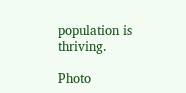population is thriving.

Photo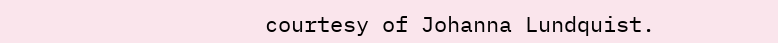courtesy of Johanna Lundquist.